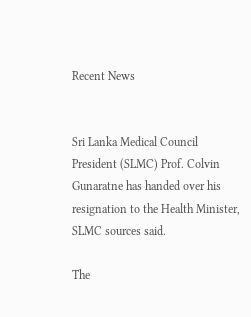Recent News


Sri Lanka Medical Council President (SLMC) Prof. Colvin Gunaratne has handed over his resignation to the Health Minister, SLMC sources said.

The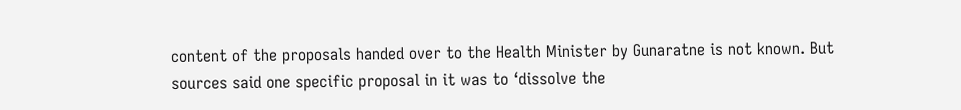content of the proposals handed over to the Health Minister by Gunaratne is not known. But sources said one specific proposal in it was to ‘dissolve the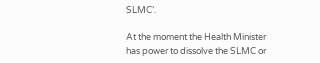SLMC’.

At the moment the Health Minister has power to dissolve the SLMC or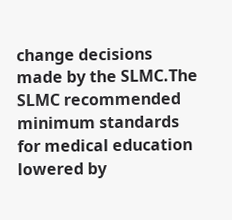change decisions made by the SLMC.The SLMC recommended minimum standards for medical education lowered by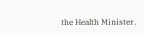the Health Minister.